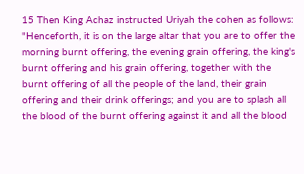15 Then King Achaz instructed Uriyah the cohen as follows: "Henceforth, it is on the large altar that you are to offer the morning burnt offering, the evening grain offering, the king's burnt offering and his grain offering, together with the burnt offering of all the people of the land, their grain offering and their drink offerings; and you are to splash all the blood of the burnt offering against it and all the blood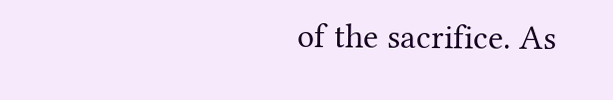of the sacrifice. As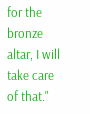for the bronze altar, I will take care of that."